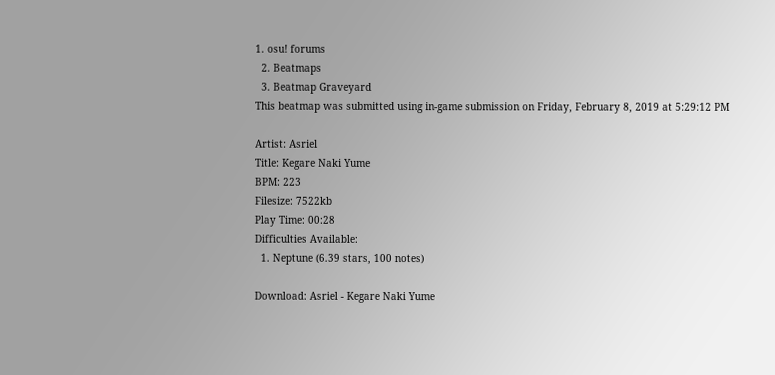1. osu! forums
  2. Beatmaps
  3. Beatmap Graveyard
This beatmap was submitted using in-game submission on Friday, February 8, 2019 at 5:29:12 PM

Artist: Asriel
Title: Kegare Naki Yume
BPM: 223
Filesize: 7522kb
Play Time: 00:28
Difficulties Available:
  1. Neptune (6.39 stars, 100 notes)

Download: Asriel - Kegare Naki Yume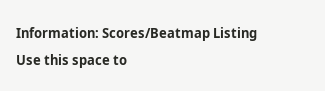Information: Scores/Beatmap Listing
Use this space to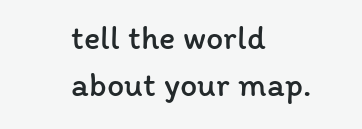tell the world about your map.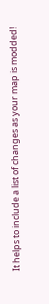It helps to include a list of changes as your map is modded!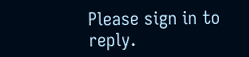Please sign in to reply.